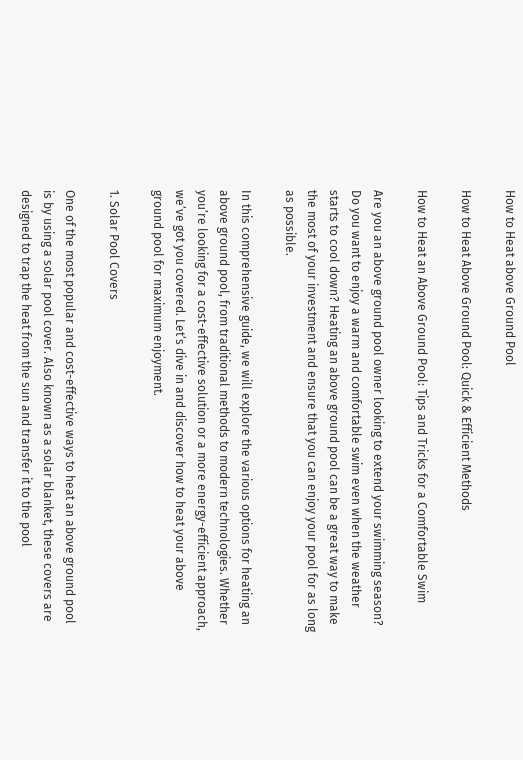How to Heat above Ground Pool

How to Heat Above Ground Pool: Quick & Efficient Methods

How to Heat an Above Ground Pool: Tips and Tricks for a Comfortable Swim

Are you an above ground pool owner looking to extend your swimming season? Do you want to enjoy a warm and comfortable swim even when the weather starts to cool down? Heating an above ground pool can be a great way to make the most of your investment and ensure that you can enjoy your pool for as long as possible.

In this comprehensive guide, we will explore the various options for heating an above ground pool, from traditional methods to modern technologies. Whether you’re looking for a cost-effective solution or a more energy-efficient approach, we’ve got you covered. Let’s dive in and discover how to heat your above ground pool for maximum enjoyment.

1. Solar Pool Covers

One of the most popular and cost-effective ways to heat an above ground pool is by using a solar pool cover. Also known as a solar blanket, these covers are designed to trap the heat from the sun and transfer it to the pool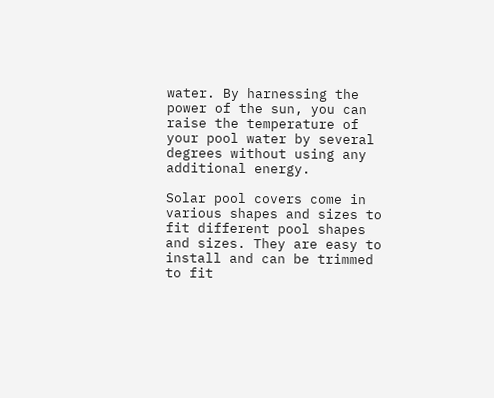water. By harnessing the power of the sun, you can raise the temperature of your pool water by several degrees without using any additional energy.

Solar pool covers come in various shapes and sizes to fit different pool shapes and sizes. They are easy to install and can be trimmed to fit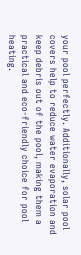your pool perfectly. Additionally, solar pool covers help to reduce water evaporation and keep debris out of the pool, making them a practical and eco-friendly choice for pool heating.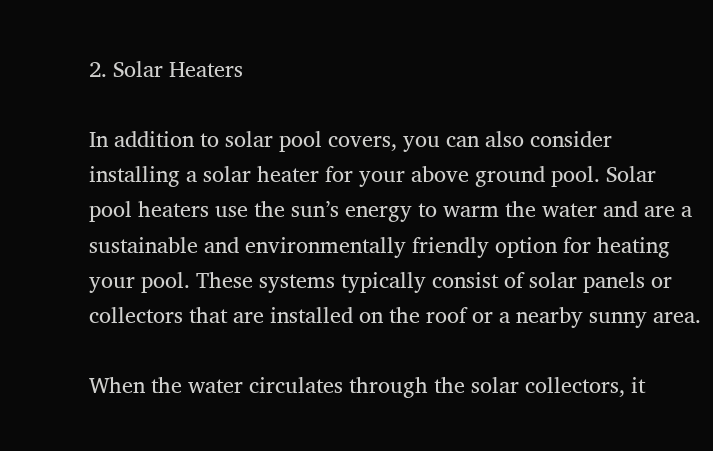2. Solar Heaters

In addition to solar pool covers, you can also consider installing a solar heater for your above ground pool. Solar pool heaters use the sun’s energy to warm the water and are a sustainable and environmentally friendly option for heating your pool. These systems typically consist of solar panels or collectors that are installed on the roof or a nearby sunny area.

When the water circulates through the solar collectors, it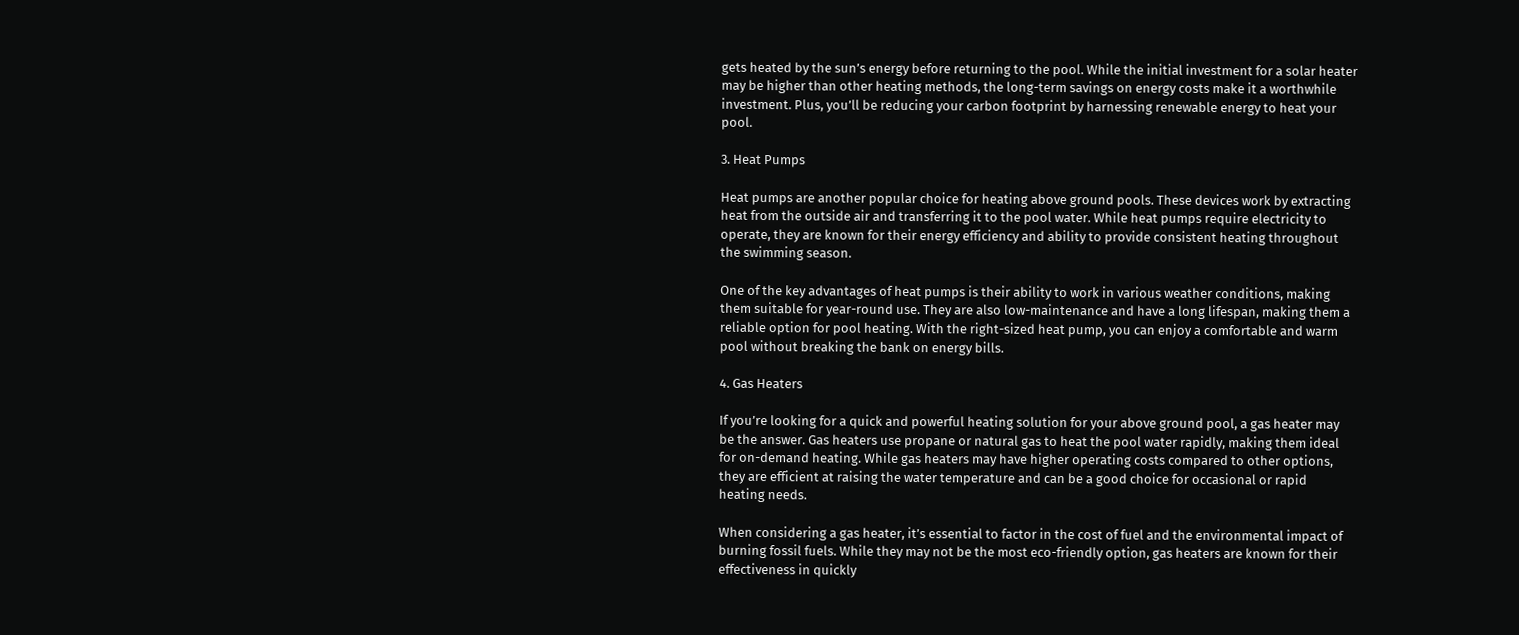gets heated by the sun’s energy before returning to the pool. While the initial investment for a solar heater may be higher than other heating methods, the long-term savings on energy costs make it a worthwhile investment. Plus, you’ll be reducing your carbon footprint by harnessing renewable energy to heat your pool.

3. Heat Pumps

Heat pumps are another popular choice for heating above ground pools. These devices work by extracting heat from the outside air and transferring it to the pool water. While heat pumps require electricity to operate, they are known for their energy efficiency and ability to provide consistent heating throughout the swimming season.

One of the key advantages of heat pumps is their ability to work in various weather conditions, making them suitable for year-round use. They are also low-maintenance and have a long lifespan, making them a reliable option for pool heating. With the right-sized heat pump, you can enjoy a comfortable and warm pool without breaking the bank on energy bills.

4. Gas Heaters

If you’re looking for a quick and powerful heating solution for your above ground pool, a gas heater may be the answer. Gas heaters use propane or natural gas to heat the pool water rapidly, making them ideal for on-demand heating. While gas heaters may have higher operating costs compared to other options, they are efficient at raising the water temperature and can be a good choice for occasional or rapid heating needs.

When considering a gas heater, it’s essential to factor in the cost of fuel and the environmental impact of burning fossil fuels. While they may not be the most eco-friendly option, gas heaters are known for their effectiveness in quickly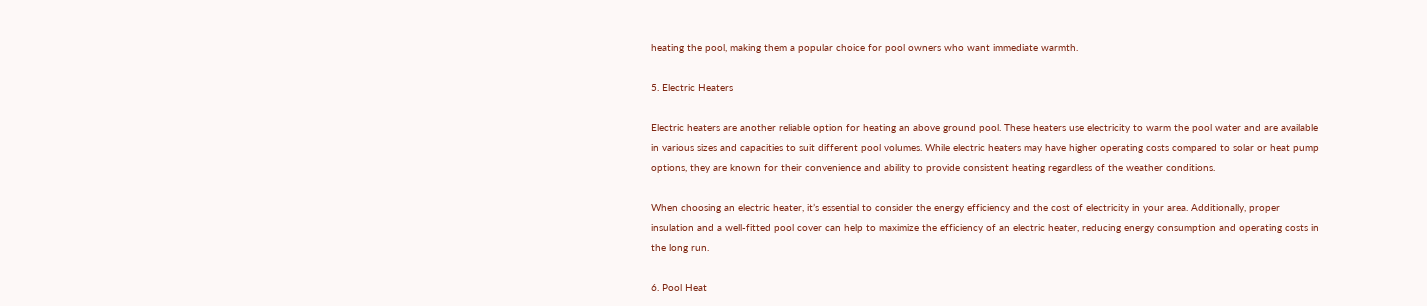heating the pool, making them a popular choice for pool owners who want immediate warmth.

5. Electric Heaters

Electric heaters are another reliable option for heating an above ground pool. These heaters use electricity to warm the pool water and are available in various sizes and capacities to suit different pool volumes. While electric heaters may have higher operating costs compared to solar or heat pump options, they are known for their convenience and ability to provide consistent heating regardless of the weather conditions.

When choosing an electric heater, it’s essential to consider the energy efficiency and the cost of electricity in your area. Additionally, proper insulation and a well-fitted pool cover can help to maximize the efficiency of an electric heater, reducing energy consumption and operating costs in the long run.

6. Pool Heat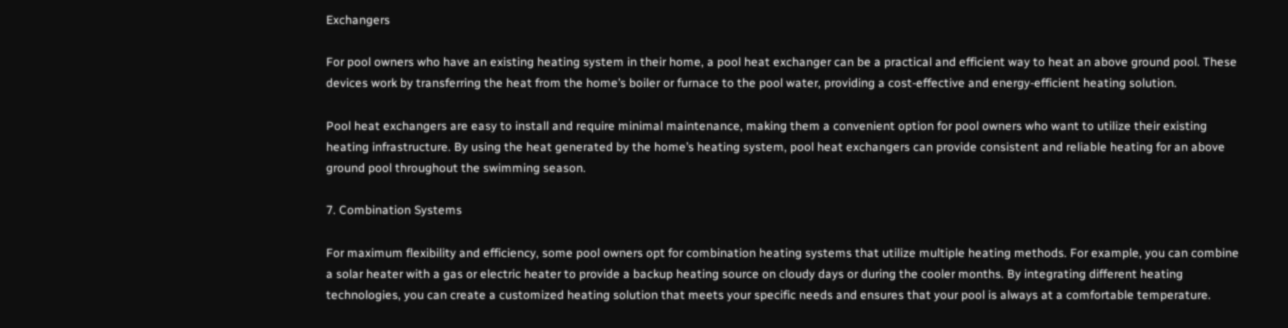Exchangers

For pool owners who have an existing heating system in their home, a pool heat exchanger can be a practical and efficient way to heat an above ground pool. These devices work by transferring the heat from the home’s boiler or furnace to the pool water, providing a cost-effective and energy-efficient heating solution.

Pool heat exchangers are easy to install and require minimal maintenance, making them a convenient option for pool owners who want to utilize their existing heating infrastructure. By using the heat generated by the home’s heating system, pool heat exchangers can provide consistent and reliable heating for an above ground pool throughout the swimming season.

7. Combination Systems

For maximum flexibility and efficiency, some pool owners opt for combination heating systems that utilize multiple heating methods. For example, you can combine a solar heater with a gas or electric heater to provide a backup heating source on cloudy days or during the cooler months. By integrating different heating technologies, you can create a customized heating solution that meets your specific needs and ensures that your pool is always at a comfortable temperature.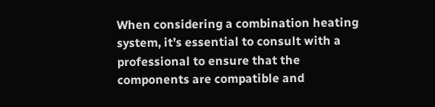When considering a combination heating system, it’s essential to consult with a professional to ensure that the components are compatible and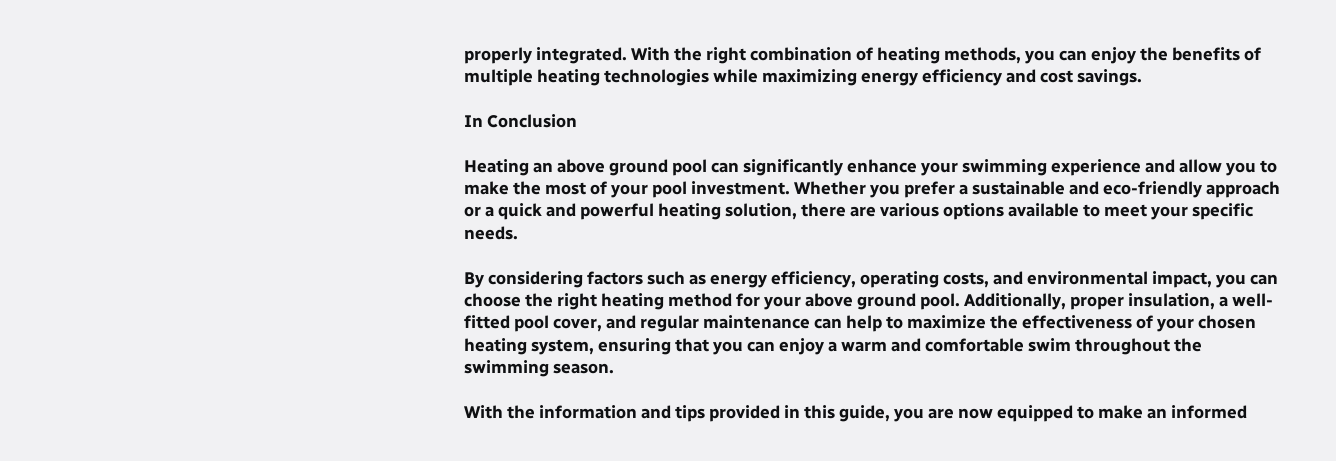properly integrated. With the right combination of heating methods, you can enjoy the benefits of multiple heating technologies while maximizing energy efficiency and cost savings.

In Conclusion

Heating an above ground pool can significantly enhance your swimming experience and allow you to make the most of your pool investment. Whether you prefer a sustainable and eco-friendly approach or a quick and powerful heating solution, there are various options available to meet your specific needs.

By considering factors such as energy efficiency, operating costs, and environmental impact, you can choose the right heating method for your above ground pool. Additionally, proper insulation, a well-fitted pool cover, and regular maintenance can help to maximize the effectiveness of your chosen heating system, ensuring that you can enjoy a warm and comfortable swim throughout the swimming season.

With the information and tips provided in this guide, you are now equipped to make an informed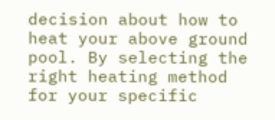decision about how to heat your above ground pool. By selecting the right heating method for your specific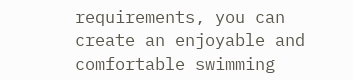requirements, you can create an enjoyable and comfortable swimming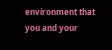environment that you and your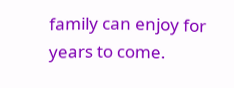family can enjoy for years to come.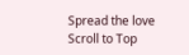Spread the love
Scroll to Top